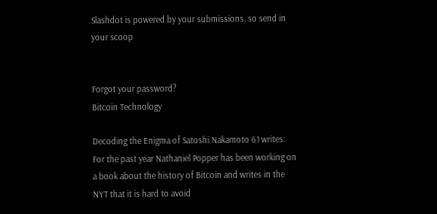Slashdot is powered by your submissions, so send in your scoop


Forgot your password?
Bitcoin Technology

Decoding the Enigma of Satoshi Nakamoto 61 writes: For the past year Nathaniel Popper has been working on a book about the history of Bitcoin and writes in the NYT that it is hard to avoid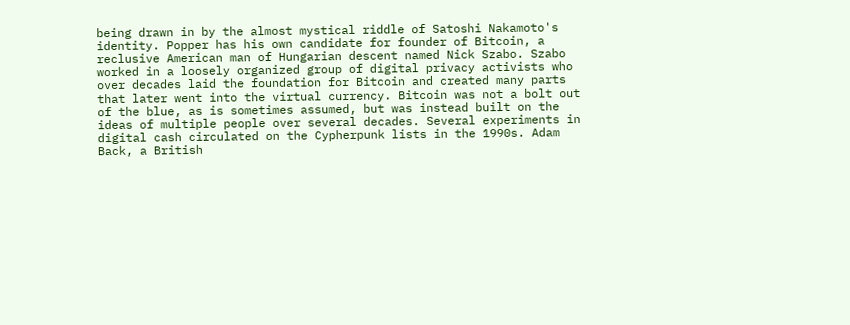being drawn in by the almost mystical riddle of Satoshi Nakamoto's identity. Popper has his own candidate for founder of Bitcoin, a reclusive American man of Hungarian descent named Nick Szabo. Szabo worked in a loosely organized group of digital privacy activists who over decades laid the foundation for Bitcoin and created many parts that later went into the virtual currency. Bitcoin was not a bolt out of the blue, as is sometimes assumed, but was instead built on the ideas of multiple people over several decades. Several experiments in digital cash circulated on the Cypherpunk lists in the 1990s. Adam Back, a British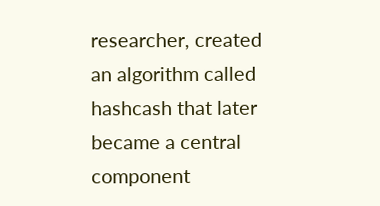researcher, created an algorithm called hashcash that later became a central component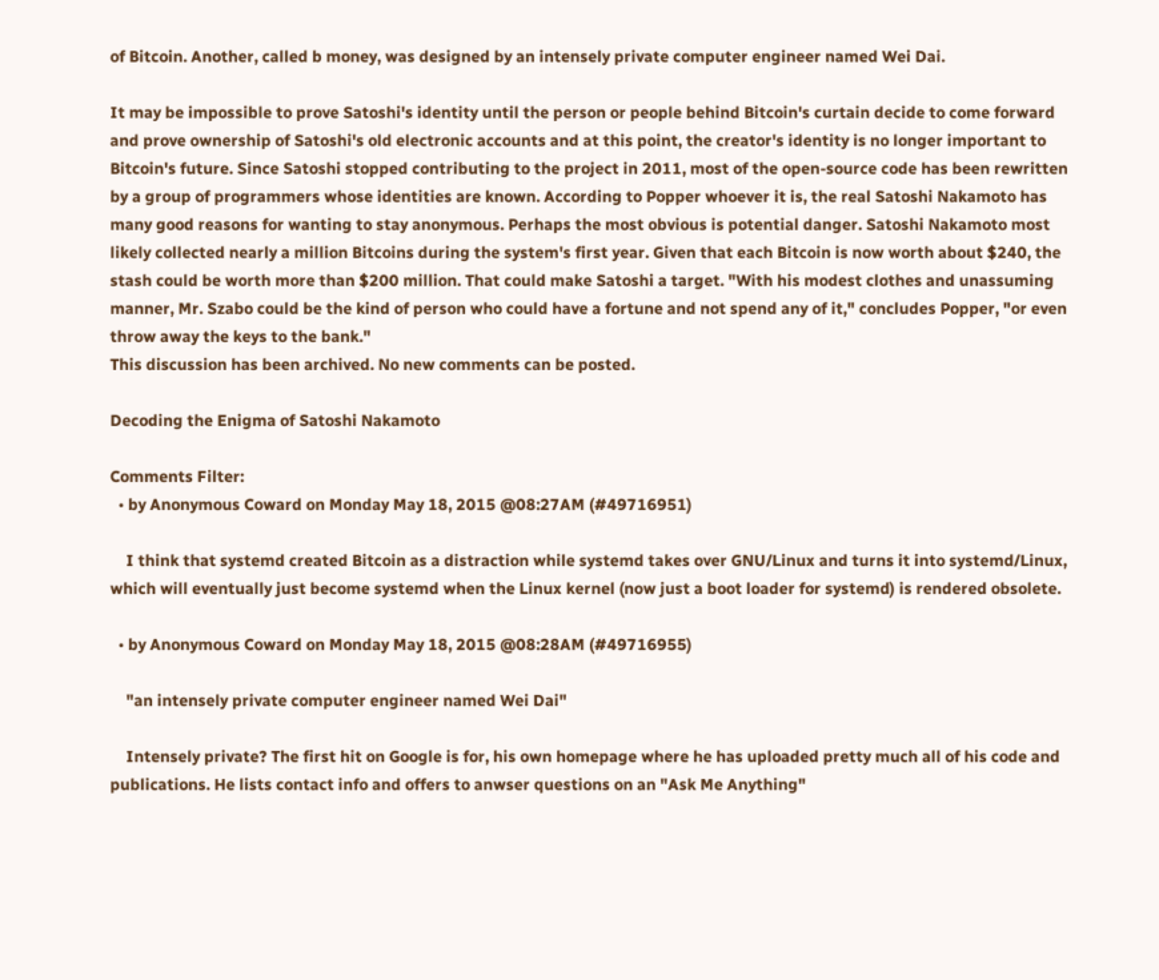of Bitcoin. Another, called b money, was designed by an intensely private computer engineer named Wei Dai.

It may be impossible to prove Satoshi's identity until the person or people behind Bitcoin's curtain decide to come forward and prove ownership of Satoshi's old electronic accounts and at this point, the creator's identity is no longer important to Bitcoin's future. Since Satoshi stopped contributing to the project in 2011, most of the open-source code has been rewritten by a group of programmers whose identities are known. According to Popper whoever it is, the real Satoshi Nakamoto has many good reasons for wanting to stay anonymous. Perhaps the most obvious is potential danger. Satoshi Nakamoto most likely collected nearly a million Bitcoins during the system's first year. Given that each Bitcoin is now worth about $240, the stash could be worth more than $200 million. That could make Satoshi a target. "With his modest clothes and unassuming manner, Mr. Szabo could be the kind of person who could have a fortune and not spend any of it," concludes Popper, "or even throw away the keys to the bank."
This discussion has been archived. No new comments can be posted.

Decoding the Enigma of Satoshi Nakamoto

Comments Filter:
  • by Anonymous Coward on Monday May 18, 2015 @08:27AM (#49716951)

    I think that systemd created Bitcoin as a distraction while systemd takes over GNU/Linux and turns it into systemd/Linux, which will eventually just become systemd when the Linux kernel (now just a boot loader for systemd) is rendered obsolete.

  • by Anonymous Coward on Monday May 18, 2015 @08:28AM (#49716955)

    "an intensely private computer engineer named Wei Dai"

    Intensely private? The first hit on Google is for, his own homepage where he has uploaded pretty much all of his code and publications. He lists contact info and offers to anwser questions on an "Ask Me Anything"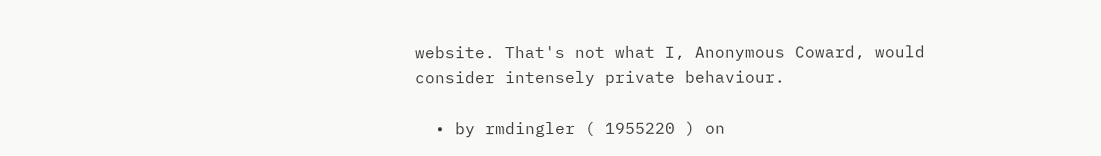website. That's not what I, Anonymous Coward, would consider intensely private behaviour.

  • by rmdingler ( 1955220 ) on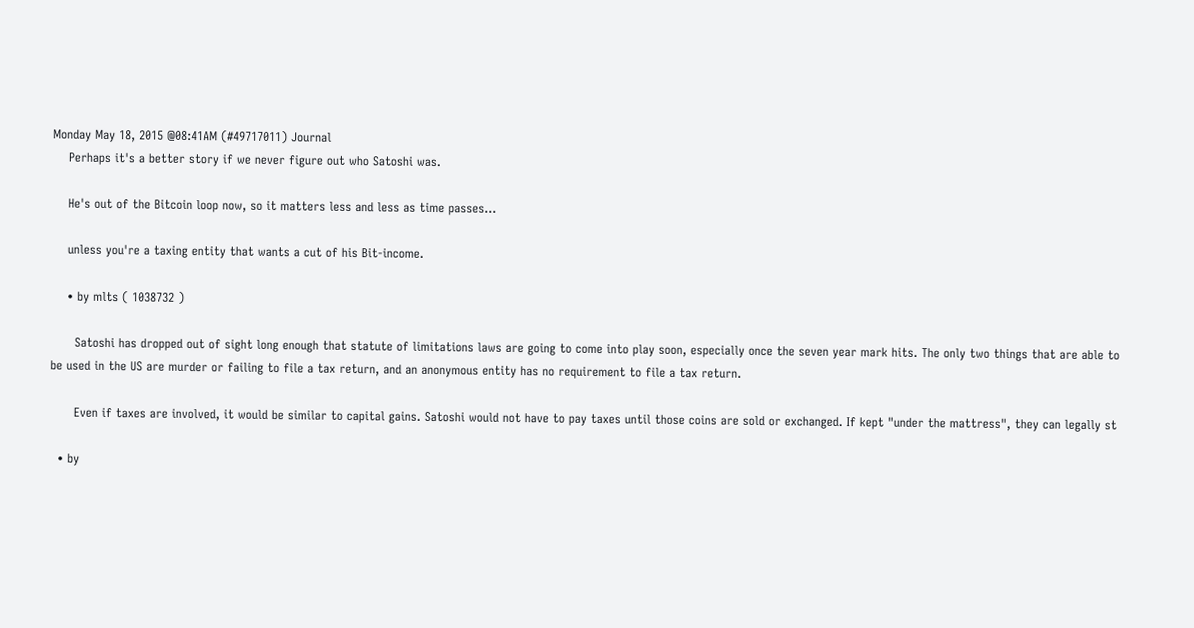Monday May 18, 2015 @08:41AM (#49717011) Journal
    Perhaps it's a better story if we never figure out who Satoshi was.

    He's out of the Bitcoin loop now, so it matters less and less as time passes...

    unless you're a taxing entity that wants a cut of his Bit-income.

    • by mlts ( 1038732 )

      Satoshi has dropped out of sight long enough that statute of limitations laws are going to come into play soon, especially once the seven year mark hits. The only two things that are able to be used in the US are murder or failing to file a tax return, and an anonymous entity has no requirement to file a tax return.

      Even if taxes are involved, it would be similar to capital gains. Satoshi would not have to pay taxes until those coins are sold or exchanged. If kept "under the mattress", they can legally st

  • by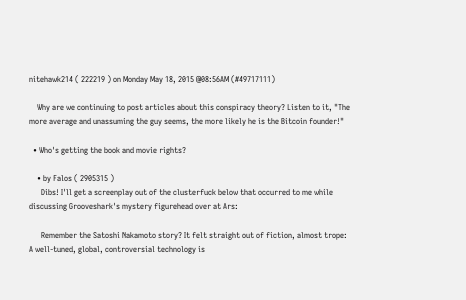nitehawk214 ( 222219 ) on Monday May 18, 2015 @08:56AM (#49717111)

    Why are we continuing to post articles about this conspiracy theory? Listen to it, "The more average and unassuming the guy seems, the more likely he is the Bitcoin founder!"

  • Who's getting the book and movie rights?

    • by Falos ( 2905315 )
      Dibs! I'll get a screenplay out of the clusterfuck below that occurred to me while discussing Grooveshark's mystery figurehead over at Ars:

      Remember the Satoshi Nakamoto story? It felt straight out of fiction, almost trope: A well-tuned, global, controversial technology is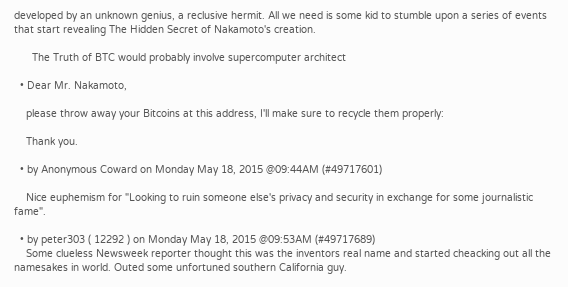developed by an unknown genius, a reclusive hermit. All we need is some kid to stumble upon a series of events that start revealing The Hidden Secret of Nakamoto's creation.

      The Truth of BTC would probably involve supercomputer architect

  • Dear Mr. Nakamoto,

    please throw away your Bitcoins at this address, I'll make sure to recycle them properly:

    Thank you.

  • by Anonymous Coward on Monday May 18, 2015 @09:44AM (#49717601)

    Nice euphemism for "Looking to ruin someone else's privacy and security in exchange for some journalistic fame".

  • by peter303 ( 12292 ) on Monday May 18, 2015 @09:53AM (#49717689)
    Some clueless Newsweek reporter thought this was the inventors real name and started cheacking out all the namesakes in world. Outed some unfortuned southern California guy.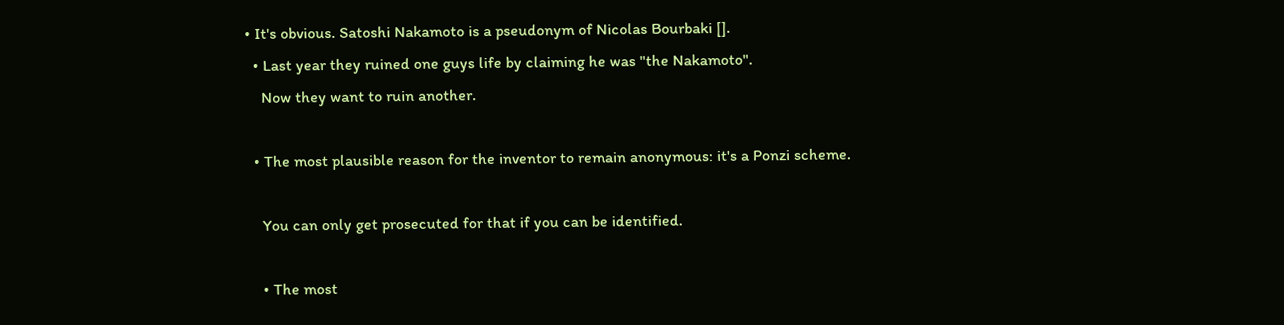• It's obvious. Satoshi Nakamoto is a pseudonym of Nicolas Bourbaki [].
  • Last year they ruined one guys life by claiming he was "the Nakamoto".
    Now they want to ruin another.

  • The most plausible reason for the inventor to remain anonymous: it's a Ponzi scheme.

    You can only get prosecuted for that if you can be identified.

    • The most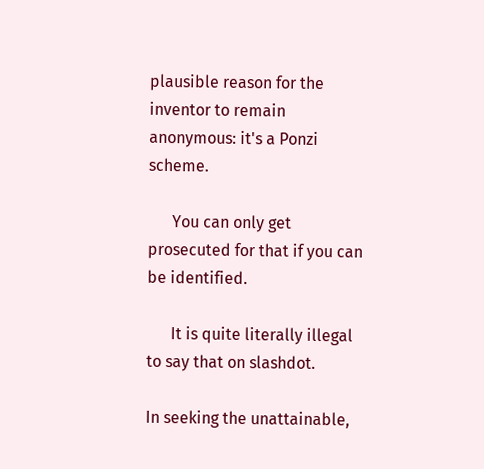plausible reason for the inventor to remain anonymous: it's a Ponzi scheme.

      You can only get prosecuted for that if you can be identified.

      It is quite literally illegal to say that on slashdot.

In seeking the unattainable,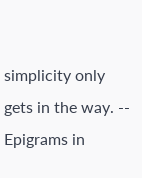simplicity only gets in the way. -- Epigrams in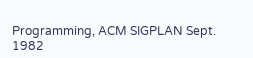Programming, ACM SIGPLAN Sept. 1982